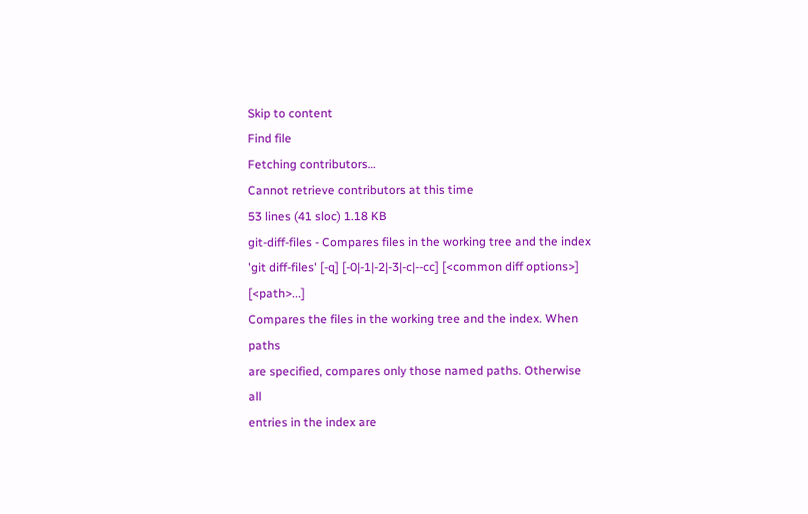Skip to content
Find file
Fetching contributors…
Cannot retrieve contributors at this time
53 lines (41 sloc) 1.18 KB
git-diff-files - Compares files in the working tree and the index
'git diff-files' [-q] [-0|-1|-2|-3|-c|--cc] [<common diff options>] [<path>...]
Compares the files in the working tree and the index. When paths
are specified, compares only those named paths. Otherwise all
entries in the index are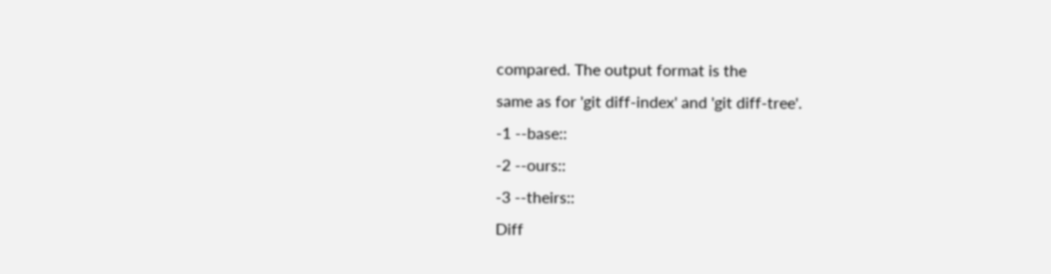compared. The output format is the
same as for 'git diff-index' and 'git diff-tree'.
-1 --base::
-2 --ours::
-3 --theirs::
Diff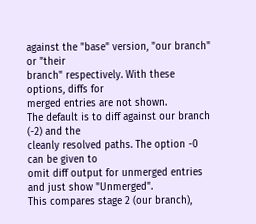against the "base" version, "our branch" or "their
branch" respectively. With these options, diffs for
merged entries are not shown.
The default is to diff against our branch (-2) and the
cleanly resolved paths. The option -0 can be given to
omit diff output for unmerged entries and just show "Unmerged".
This compares stage 2 (our branch),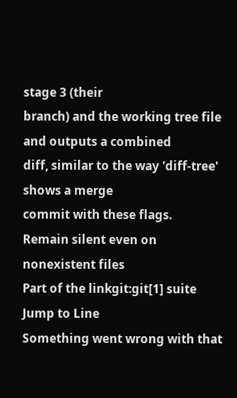stage 3 (their
branch) and the working tree file and outputs a combined
diff, similar to the way 'diff-tree' shows a merge
commit with these flags.
Remain silent even on nonexistent files
Part of the linkgit:git[1] suite
Jump to Line
Something went wrong with that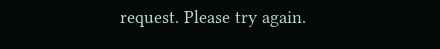request. Please try again.